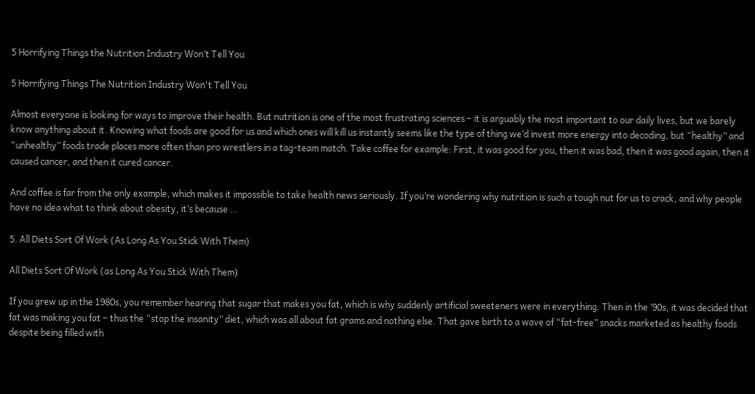5 Horrifying Things the Nutrition Industry Won’t Tell You

5 Horrifying Things The Nutrition Industry Won't Tell You

Almost everyone is looking for ways to improve their health. But nutrition is one of the most frustrating sciences – it is arguably the most important to our daily lives, but we barely know anything about it. Knowing what foods are good for us and which ones will kill us instantly seems like the type of thing we’d invest more energy into decoding, but “healthy” and “unhealthy” foods trade places more often than pro wrestlers in a tag-team match. Take coffee for example: First, it was good for you, then it was bad, then it was good again, then it caused cancer, and then it cured cancer.

And coffee is far from the only example, which makes it impossible to take health news seriously. If you’re wondering why nutrition is such a tough nut for us to crack, and why people have no idea what to think about obesity, it’s because …

5. All Diets Sort Of Work (As Long As You Stick With Them)

All Diets Sort Of Work (as Long As You Stick With Them)

If you grew up in the 1980s, you remember hearing that sugar that makes you fat, which is why suddenly artificial sweeteners were in everything. Then in the ’90s, it was decided that fat was making you fat – thus the “stop the insanity” diet, which was all about fat grams and nothing else. That gave birth to a wave of “fat-free” snacks marketed as healthy foods despite being filled with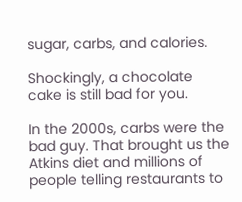sugar, carbs, and calories.

Shockingly, a chocolate cake is still bad for you.

In the 2000s, carbs were the bad guy. That brought us the Atkins diet and millions of people telling restaurants to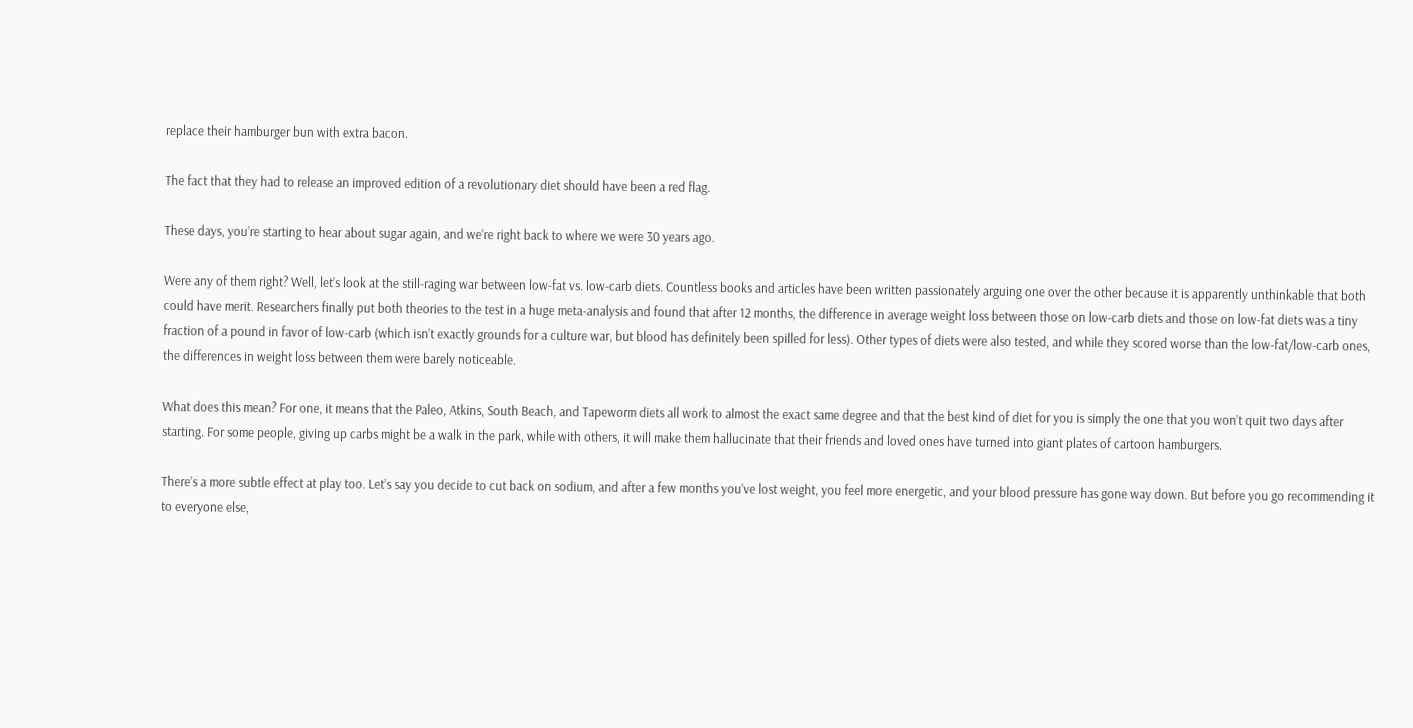replace their hamburger bun with extra bacon.

The fact that they had to release an improved edition of a revolutionary diet should have been a red flag.

These days, you’re starting to hear about sugar again, and we’re right back to where we were 30 years ago.

Were any of them right? Well, let’s look at the still-raging war between low-fat vs. low-carb diets. Countless books and articles have been written passionately arguing one over the other because it is apparently unthinkable that both could have merit. Researchers finally put both theories to the test in a huge meta-analysis and found that after 12 months, the difference in average weight loss between those on low-carb diets and those on low-fat diets was a tiny fraction of a pound in favor of low-carb (which isn’t exactly grounds for a culture war, but blood has definitely been spilled for less). Other types of diets were also tested, and while they scored worse than the low-fat/low-carb ones, the differences in weight loss between them were barely noticeable.

What does this mean? For one, it means that the Paleo, Atkins, South Beach, and Tapeworm diets all work to almost the exact same degree and that the best kind of diet for you is simply the one that you won’t quit two days after starting. For some people, giving up carbs might be a walk in the park, while with others, it will make them hallucinate that their friends and loved ones have turned into giant plates of cartoon hamburgers.

There’s a more subtle effect at play too. Let’s say you decide to cut back on sodium, and after a few months you’ve lost weight, you feel more energetic, and your blood pressure has gone way down. But before you go recommending it to everyone else,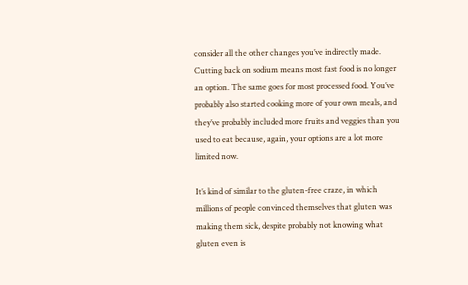consider all the other changes you’ve indirectly made. Cutting back on sodium means most fast food is no longer an option. The same goes for most processed food. You’ve probably also started cooking more of your own meals, and they’ve probably included more fruits and veggies than you used to eat because, again, your options are a lot more limited now.

It’s kind of similar to the gluten-free craze, in which millions of people convinced themselves that gluten was making them sick, despite probably not knowing what gluten even is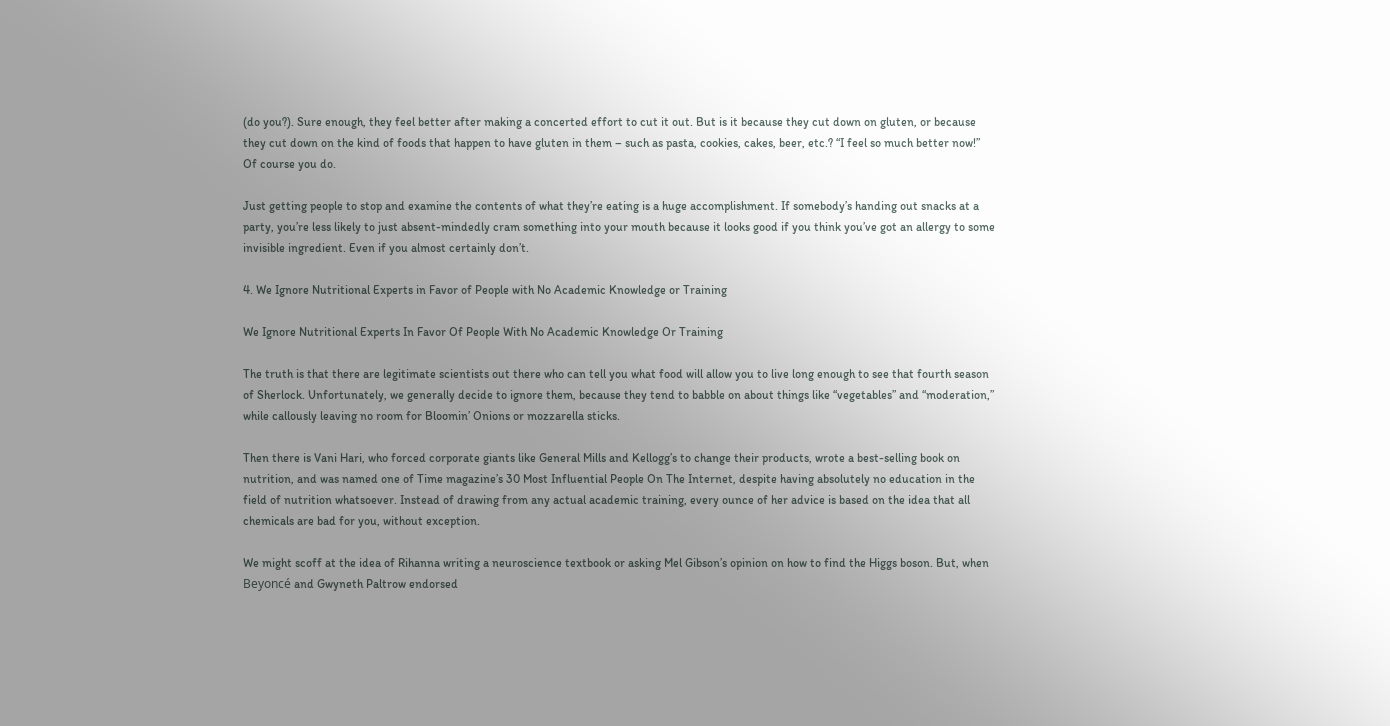(do you?). Sure enough, they feel better after making a concerted effort to cut it out. But is it because they cut down on gluten, or because they cut down on the kind of foods that happen to have gluten in them – such as pasta, cookies, cakes, beer, etc.? “I feel so much better now!” Of course you do.

Just getting people to stop and examine the contents of what they’re eating is a huge accomplishment. If somebody’s handing out snacks at a party, you’re less likely to just absent-mindedly cram something into your mouth because it looks good if you think you’ve got an allergy to some invisible ingredient. Even if you almost certainly don’t.

4. We Ignore Nutritional Experts in Favor of People with No Academic Knowledge or Training

We Ignore Nutritional Experts In Favor Of People With No Academic Knowledge Or Training

The truth is that there are legitimate scientists out there who can tell you what food will allow you to live long enough to see that fourth season of Sherlock. Unfortunately, we generally decide to ignore them, because they tend to babble on about things like “vegetables” and “moderation,” while callously leaving no room for Bloomin’ Onions or mozzarella sticks.

Then there is Vani Hari, who forced corporate giants like General Mills and Kellogg’s to change their products, wrote a best-selling book on nutrition, and was named one of Time magazine’s 30 Most Influential People On The Internet, despite having absolutely no education in the field of nutrition whatsoever. Instead of drawing from any actual academic training, every ounce of her advice is based on the idea that all chemicals are bad for you, without exception.

We might scoff at the idea of Rihanna writing a neuroscience textbook or asking Mel Gibson’s opinion on how to find the Higgs boson. But, when Beyoncé and Gwyneth Paltrow endorsed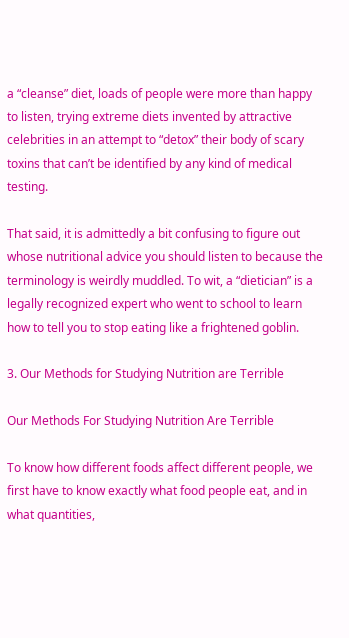a “cleanse” diet, loads of people were more than happy to listen, trying extreme diets invented by attractive celebrities in an attempt to “detox” their body of scary toxins that can’t be identified by any kind of medical testing.

That said, it is admittedly a bit confusing to figure out whose nutritional advice you should listen to because the terminology is weirdly muddled. To wit, a “dietician” is a legally recognized expert who went to school to learn how to tell you to stop eating like a frightened goblin.

3. Our Methods for Studying Nutrition are Terrible

Our Methods For Studying Nutrition Are Terrible

To know how different foods affect different people, we first have to know exactly what food people eat, and in what quantities,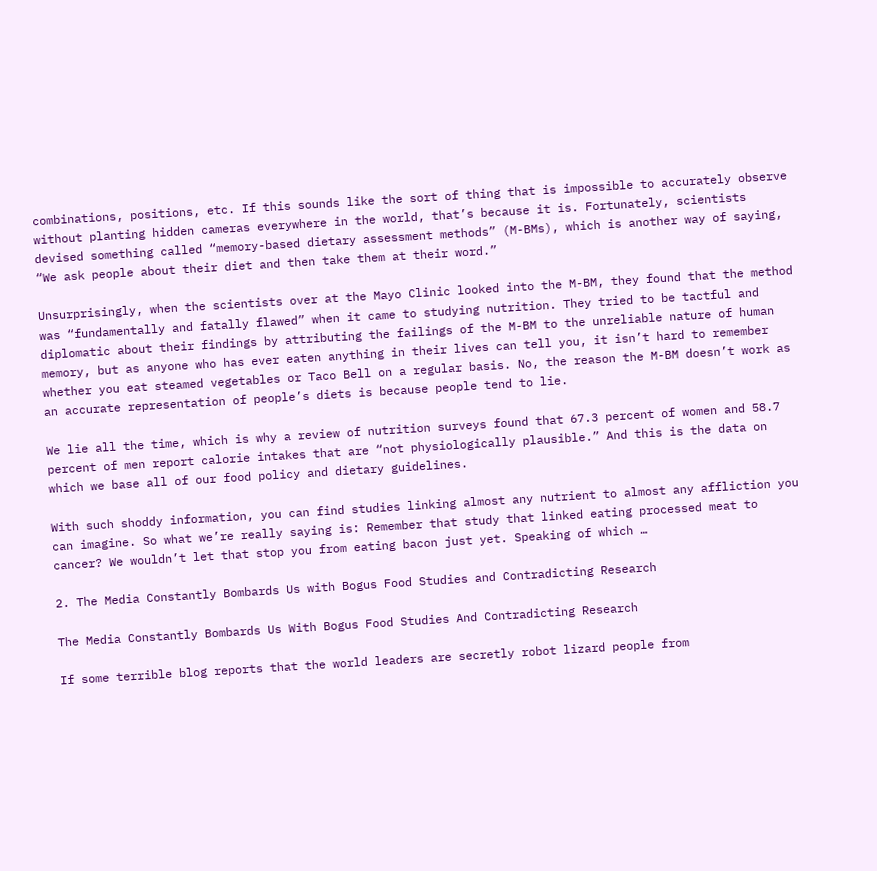combinations, positions, etc. If this sounds like the sort of thing that is impossible to accurately observe without planting hidden cameras everywhere in the world, that’s because it is. Fortunately, scientists devised something called “memory-based dietary assessment methods” (M-BMs), which is another way of saying, “We ask people about their diet and then take them at their word.”

Unsurprisingly, when the scientists over at the Mayo Clinic looked into the M-BM, they found that the method was “fundamentally and fatally flawed” when it came to studying nutrition. They tried to be tactful and diplomatic about their findings by attributing the failings of the M-BM to the unreliable nature of human memory, but as anyone who has ever eaten anything in their lives can tell you, it isn’t hard to remember whether you eat steamed vegetables or Taco Bell on a regular basis. No, the reason the M-BM doesn’t work as an accurate representation of people’s diets is because people tend to lie.

We lie all the time, which is why a review of nutrition surveys found that 67.3 percent of women and 58.7 percent of men report calorie intakes that are “not physiologically plausible.” And this is the data on which we base all of our food policy and dietary guidelines.

With such shoddy information, you can find studies linking almost any nutrient to almost any affliction you can imagine. So what we’re really saying is: Remember that study that linked eating processed meat to cancer? We wouldn’t let that stop you from eating bacon just yet. Speaking of which …

2. The Media Constantly Bombards Us with Bogus Food Studies and Contradicting Research

The Media Constantly Bombards Us With Bogus Food Studies And Contradicting Research

If some terrible blog reports that the world leaders are secretly robot lizard people from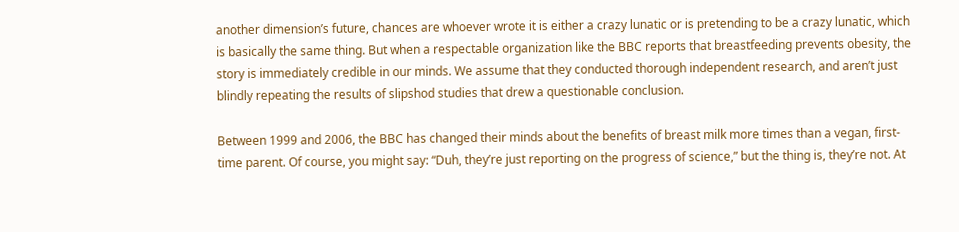another dimension’s future, chances are whoever wrote it is either a crazy lunatic or is pretending to be a crazy lunatic, which is basically the same thing. But when a respectable organization like the BBC reports that breastfeeding prevents obesity, the story is immediately credible in our minds. We assume that they conducted thorough independent research, and aren’t just blindly repeating the results of slipshod studies that drew a questionable conclusion.

Between 1999 and 2006, the BBC has changed their minds about the benefits of breast milk more times than a vegan, first-time parent. Of course, you might say: “Duh, they’re just reporting on the progress of science,” but the thing is, they’re not. At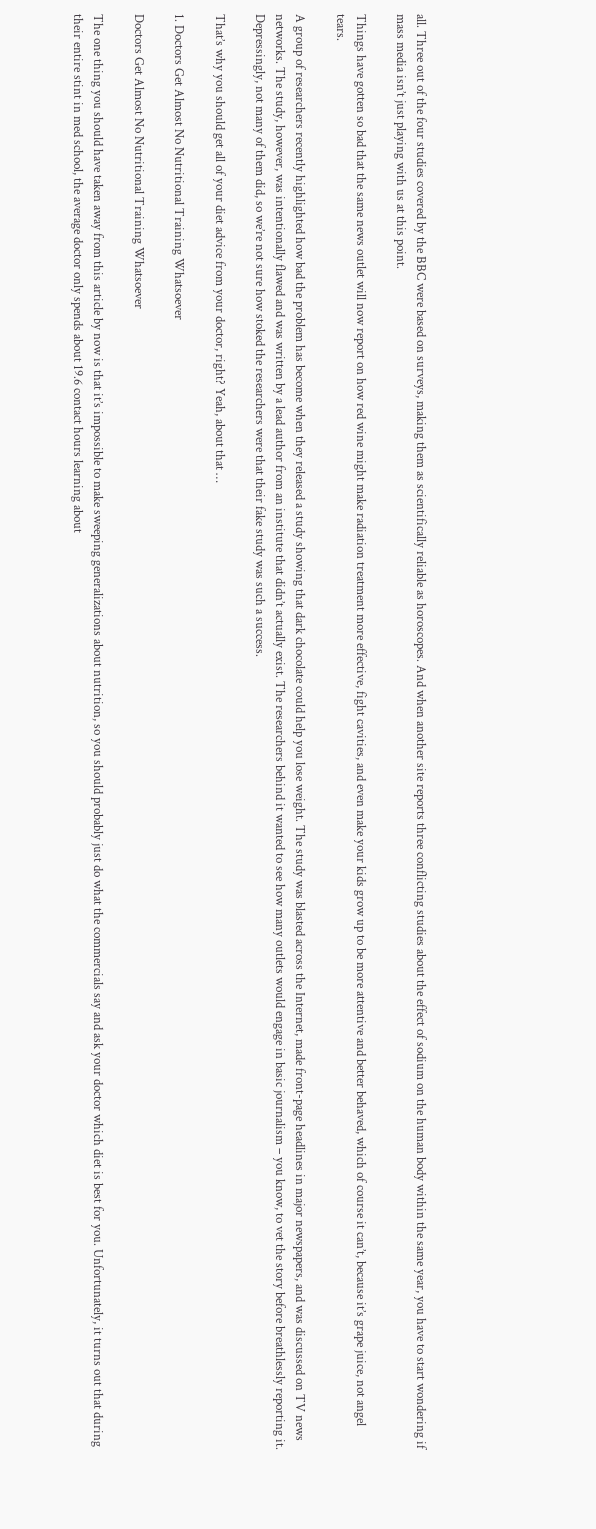all. Three out of the four studies covered by the BBC were based on surveys, making them as scientifically reliable as horoscopes. And when another site reports three conflicting studies about the effect of sodium on the human body within the same year, you have to start wondering if mass media isn’t just playing with us at this point.

Things have gotten so bad that the same news outlet will now report on how red wine might make radiation treatment more effective, fight cavities, and even make your kids grow up to be more attentive and better behaved, which of course it can’t, because it’s grape juice, not angel tears.

A group of researchers recently highlighted how bad the problem has become when they released a study showing that dark chocolate could help you lose weight. The study was blasted across the Internet, made front-page headlines in major newspapers, and was discussed on TV news networks. The study, however, was intentionally flawed and was written by a lead author from an institute that didn’t actually exist. The researchers behind it wanted to see how many outlets would engage in basic journalism – you know, to vet the story before breathlessly reporting it. Depressingly, not many of them did, so we’re not sure how stoked the researchers were that their fake study was such a success.

That’s why you should get all of your diet advice from your doctor, right? Yeah, about that …

1. Doctors Get Almost No Nutritional Training Whatsoever

Doctors Get Almost No Nutritional Training Whatsoever

The one thing you should have taken away from this article by now is that it’s impossible to make sweeping generalizations about nutrition, so you should probably just do what the commercials say and ask your doctor which diet is best for you. Unfortunately, it turns out that during their entire stint in med school, the average doctor only spends about 19.6 contact hours learning about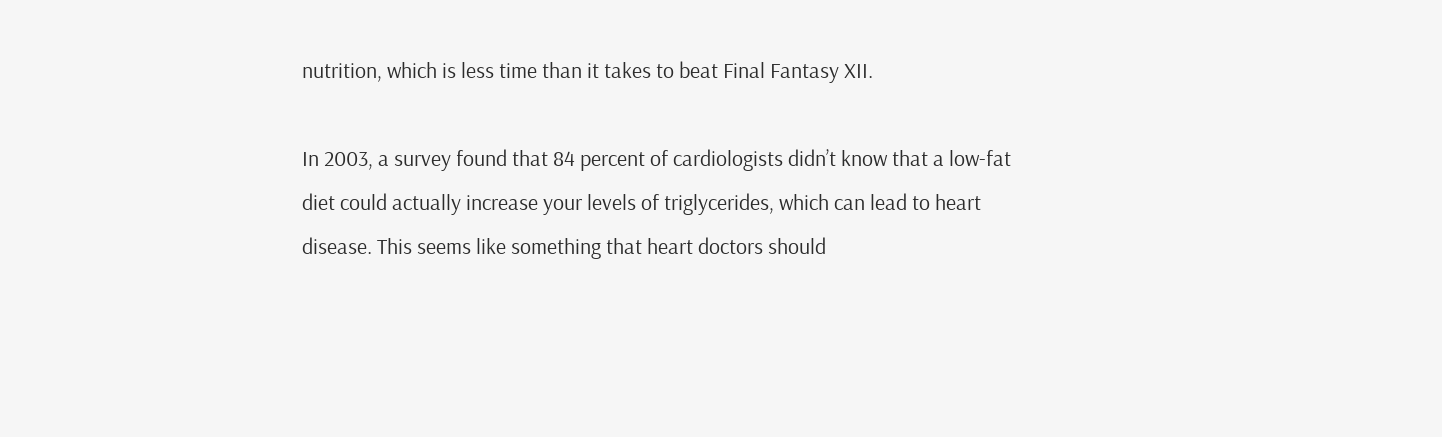nutrition, which is less time than it takes to beat Final Fantasy XII.

In 2003, a survey found that 84 percent of cardiologists didn’t know that a low-fat diet could actually increase your levels of triglycerides, which can lead to heart disease. This seems like something that heart doctors should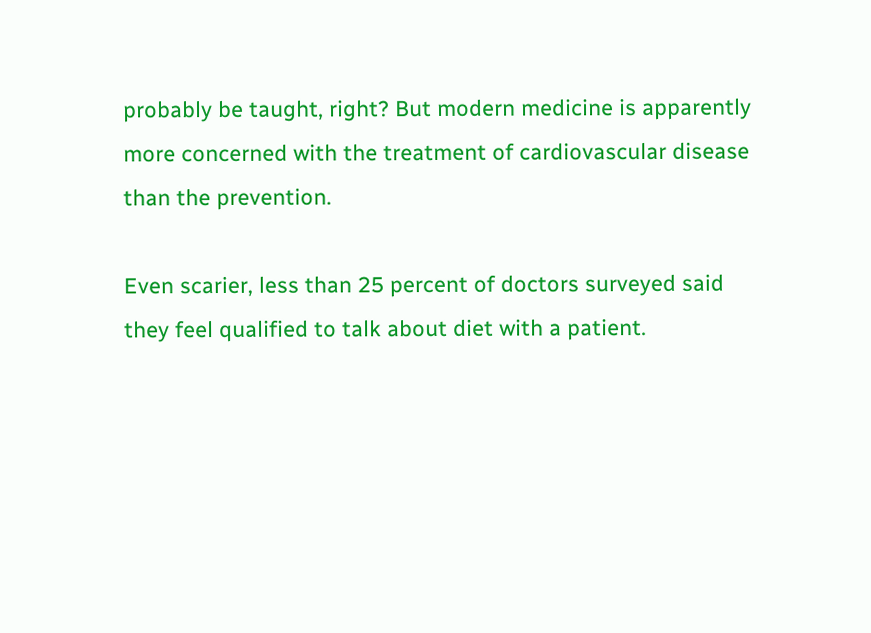probably be taught, right? But modern medicine is apparently more concerned with the treatment of cardiovascular disease than the prevention.

Even scarier, less than 25 percent of doctors surveyed said they feel qualified to talk about diet with a patient.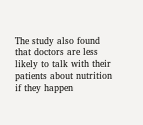The study also found that doctors are less likely to talk with their patients about nutrition if they happen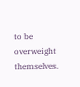to be overweight themselves.